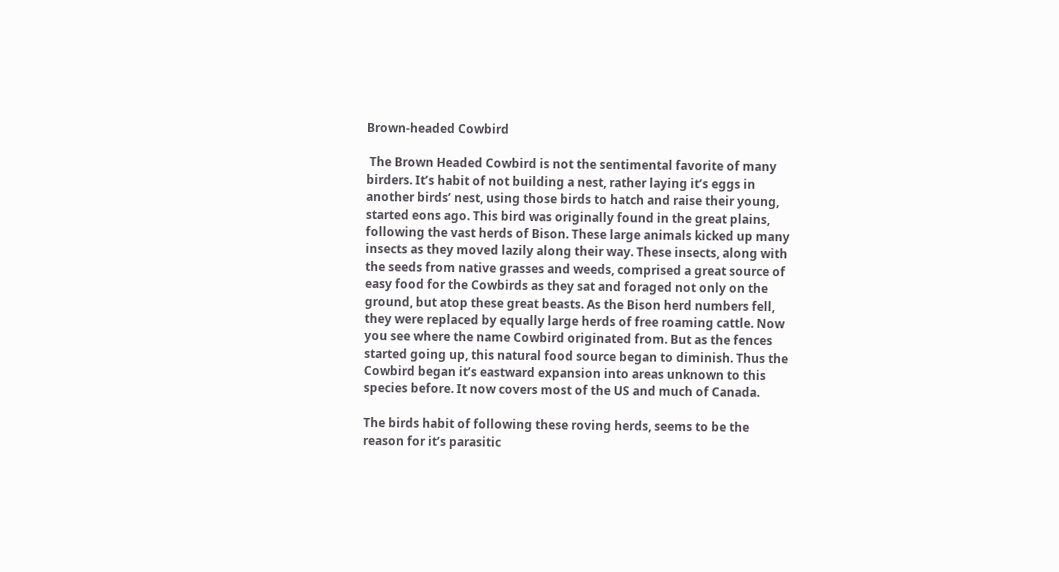Brown-headed Cowbird

 The Brown Headed Cowbird is not the sentimental favorite of many birders. It’s habit of not building a nest, rather laying it’s eggs in another birds’ nest, using those birds to hatch and raise their young, started eons ago. This bird was originally found in the great plains, following the vast herds of Bison. These large animals kicked up many insects as they moved lazily along their way. These insects, along with the seeds from native grasses and weeds, comprised a great source of easy food for the Cowbirds as they sat and foraged not only on the ground, but atop these great beasts. As the Bison herd numbers fell, they were replaced by equally large herds of free roaming cattle. Now you see where the name Cowbird originated from. But as the fences started going up, this natural food source began to diminish. Thus the Cowbird began it’s eastward expansion into areas unknown to this species before. It now covers most of the US and much of Canada.

The birds habit of following these roving herds, seems to be the reason for it’s parasitic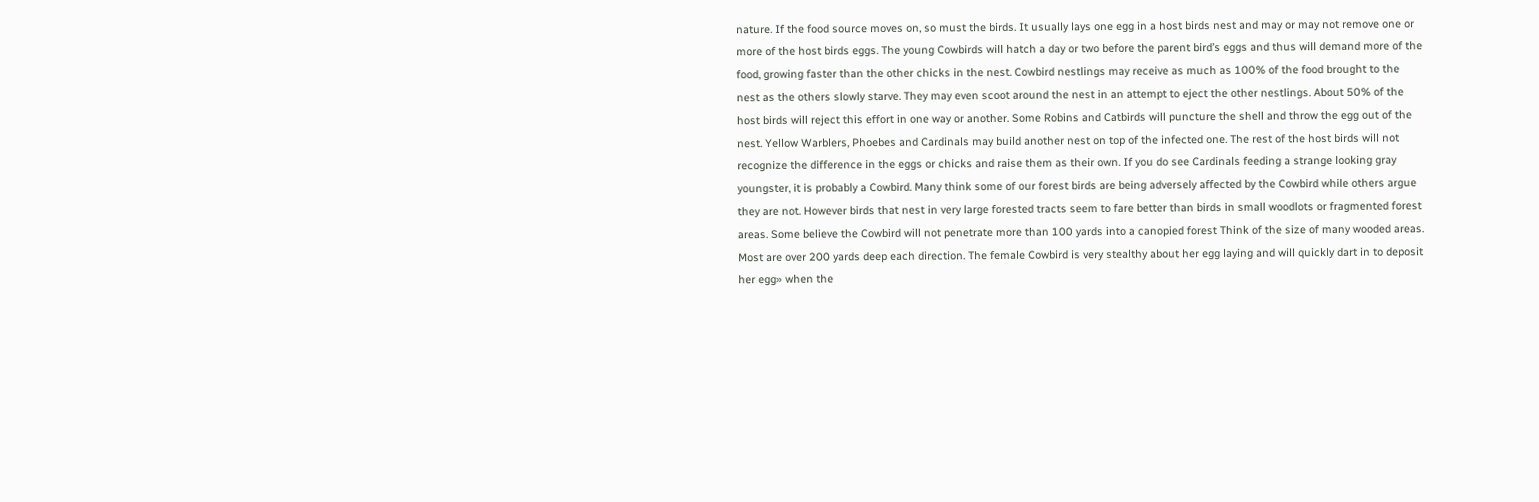nature. If the food source moves on, so must the birds. It usually lays one egg in a host birds nest and may or may not remove one or more of the host birds eggs. The young Cowbirds will hatch a day or two before the parent bird’s eggs and thus will demand more of the food, growing faster than the other chicks in the nest. Cowbird nestlings may receive as much as 100% of the food brought to the nest as the others slowly starve. They may even scoot around the nest in an attempt to eject the other nestlings. About 50% of the host birds will reject this effort in one way or another. Some Robins and Catbirds will puncture the shell and throw the egg out of the nest. Yellow Warblers, Phoebes and Cardinals may build another nest on top of the infected one. The rest of the host birds will not recognize the difference in the eggs or chicks and raise them as their own. If you do see Cardinals feeding a strange looking gray youngster, it is probably a Cowbird. Many think some of our forest birds are being adversely affected by the Cowbird while others argue they are not. However birds that nest in very large forested tracts seem to fare better than birds in small woodlots or fragmented forest areas. Some believe the Cowbird will not penetrate more than 100 yards into a canopied forest Think of the size of many wooded areas. Most are over 200 yards deep each direction. The female Cowbird is very stealthy about her egg laying and will quickly dart in to deposit her egg» when the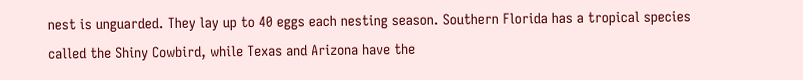nest is unguarded. They lay up to 40 eggs each nesting season. Southern Florida has a tropical species called the Shiny Cowbird, while Texas and Arizona have the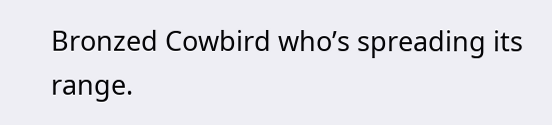Bronzed Cowbird who’s spreading its range.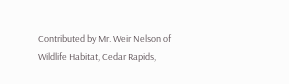Contributed by Mr. Weir Nelson of Wildlife Habitat, Cedar Rapids,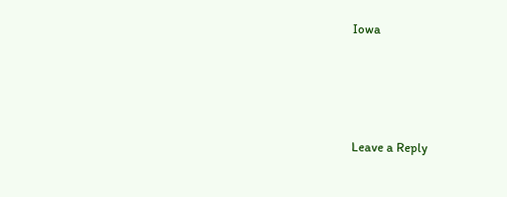Iowa






Leave a Reply